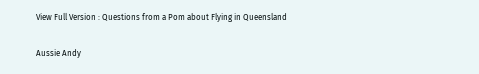View Full Version : Questions from a Pom about Flying in Queensland

Aussie Andy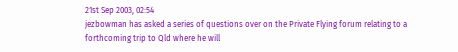21st Sep 2003, 02:54
jezbowman has asked a series of questions over on the Private Flying forum relating to a forthcoming trip to Qld where he will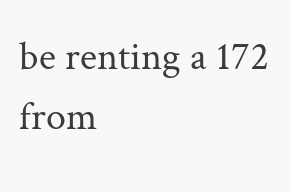be renting a 172 from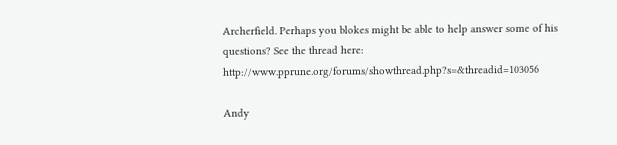Archerfield. Perhaps you blokes might be able to help answer some of his questions? See the thread here: http://www.pprune.org/forums/showthread.php?s=&threadid=103056

Andy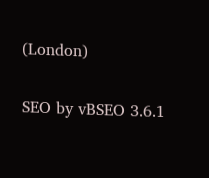(London)

SEO by vBSEO 3.6.1